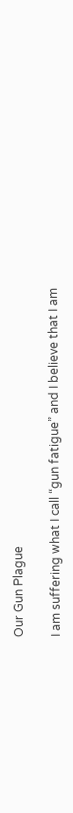Our Gun Plague

I am suffering what I call “gun fatigue” and I believe that I am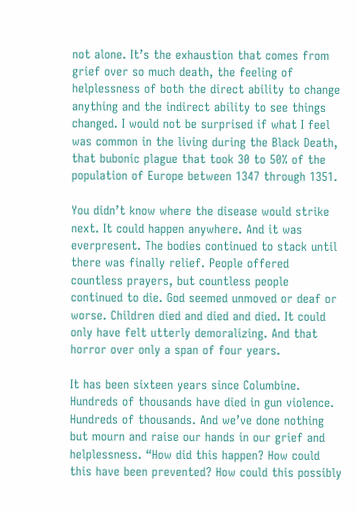not alone. It’s the exhaustion that comes from grief over so much death, the feeling of helplessness of both the direct ability to change anything and the indirect ability to see things changed. I would not be surprised if what I feel was common in the living during the Black Death, that bubonic plague that took 30 to 50% of the population of Europe between 1347 through 1351.

You didn’t know where the disease would strike next. It could happen anywhere. And it was everpresent. The bodies continued to stack until there was finally relief. People offered countless prayers, but countless people continued to die. God seemed unmoved or deaf or worse. Children died and died and died. It could only have felt utterly demoralizing. And that horror over only a span of four years.

It has been sixteen years since Columbine. Hundreds of thousands have died in gun violence. Hundreds of thousands. And we’ve done nothing but mourn and raise our hands in our grief and helplessness. “How did this happen? How could this have been prevented? How could this possibly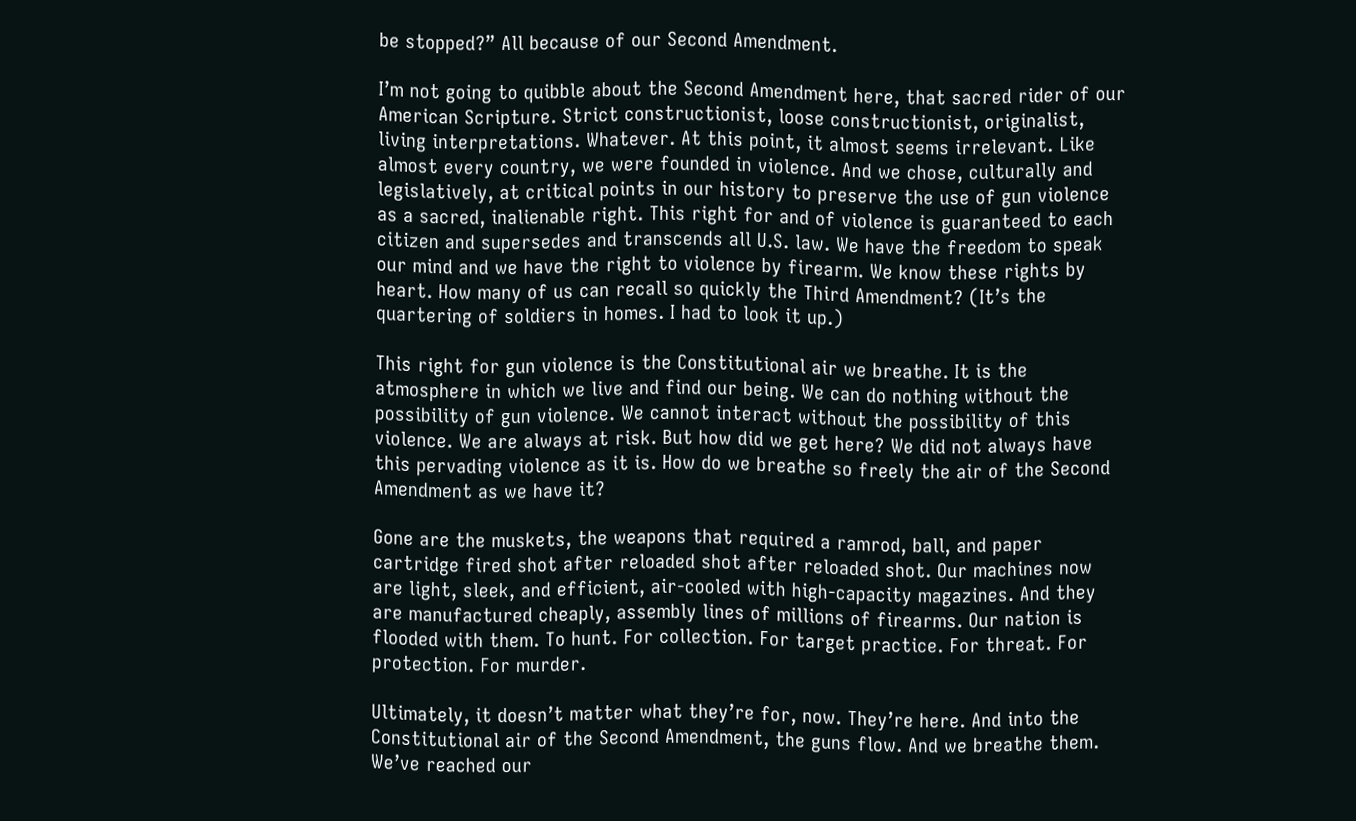be stopped?” All because of our Second Amendment.

I’m not going to quibble about the Second Amendment here, that sacred rider of our American Scripture. Strict constructionist, loose constructionist, originalist, living interpretations. Whatever. At this point, it almost seems irrelevant. Like almost every country, we were founded in violence. And we chose, culturally and legislatively, at critical points in our history to preserve the use of gun violence as a sacred, inalienable right. This right for and of violence is guaranteed to each citizen and supersedes and transcends all U.S. law. We have the freedom to speak our mind and we have the right to violence by firearm. We know these rights by heart. How many of us can recall so quickly the Third Amendment? (It’s the quartering of soldiers in homes. I had to look it up.)

This right for gun violence is the Constitutional air we breathe. It is the atmosphere in which we live and find our being. We can do nothing without the possibility of gun violence. We cannot interact without the possibility of this violence. We are always at risk. But how did we get here? We did not always have this pervading violence as it is. How do we breathe so freely the air of the Second Amendment as we have it?

Gone are the muskets, the weapons that required a ramrod, ball, and paper cartridge fired shot after reloaded shot after reloaded shot. Our machines now are light, sleek, and efficient, air-cooled with high-capacity magazines. And they are manufactured cheaply, assembly lines of millions of firearms. Our nation is flooded with them. To hunt. For collection. For target practice. For threat. For protection. For murder.

Ultimately, it doesn’t matter what they’re for, now. They’re here. And into the Constitutional air of the Second Amendment, the guns flow. And we breathe them. We’ve reached our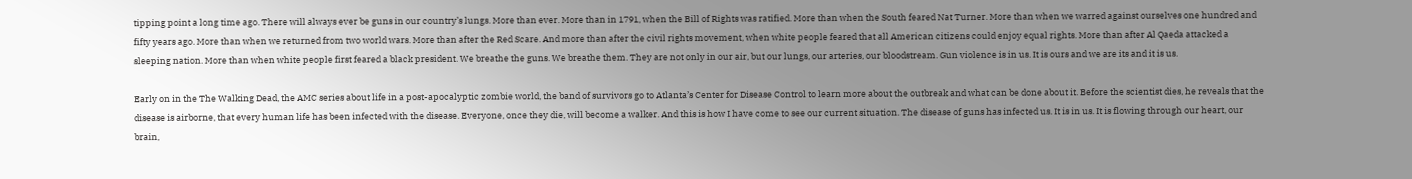tipping point a long time ago. There will always ever be guns in our country’s lungs. More than ever. More than in 1791, when the Bill of Rights was ratified. More than when the South feared Nat Turner. More than when we warred against ourselves one hundred and fifty years ago. More than when we returned from two world wars. More than after the Red Scare. And more than after the civil rights movement, when white people feared that all American citizens could enjoy equal rights. More than after Al Qaeda attacked a sleeping nation. More than when white people first feared a black president. We breathe the guns. We breathe them. They are not only in our air, but our lungs, our arteries, our bloodstream. Gun violence is in us. It is ours and we are its and it is us.

Early on in the The Walking Dead, the AMC series about life in a post-apocalyptic zombie world, the band of survivors go to Atlanta’s Center for Disease Control to learn more about the outbreak and what can be done about it. Before the scientist dies, he reveals that the disease is airborne, that every human life has been infected with the disease. Everyone, once they die, will become a walker. And this is how I have come to see our current situation. The disease of guns has infected us. It is in us. It is flowing through our heart, our brain,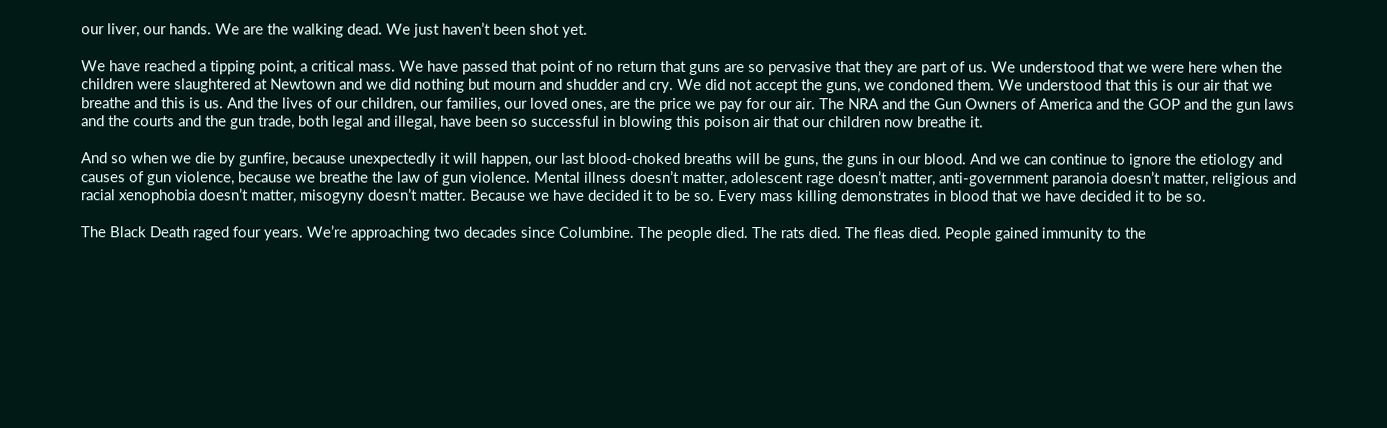our liver, our hands. We are the walking dead. We just haven’t been shot yet.

We have reached a tipping point, a critical mass. We have passed that point of no return that guns are so pervasive that they are part of us. We understood that we were here when the children were slaughtered at Newtown and we did nothing but mourn and shudder and cry. We did not accept the guns, we condoned them. We understood that this is our air that we breathe and this is us. And the lives of our children, our families, our loved ones, are the price we pay for our air. The NRA and the Gun Owners of America and the GOP and the gun laws and the courts and the gun trade, both legal and illegal, have been so successful in blowing this poison air that our children now breathe it.

And so when we die by gunfire, because unexpectedly it will happen, our last blood-choked breaths will be guns, the guns in our blood. And we can continue to ignore the etiology and causes of gun violence, because we breathe the law of gun violence. Mental illness doesn’t matter, adolescent rage doesn’t matter, anti-government paranoia doesn’t matter, religious and racial xenophobia doesn’t matter, misogyny doesn’t matter. Because we have decided it to be so. Every mass killing demonstrates in blood that we have decided it to be so.

The Black Death raged four years. We’re approaching two decades since Columbine. The people died. The rats died. The fleas died. People gained immunity to the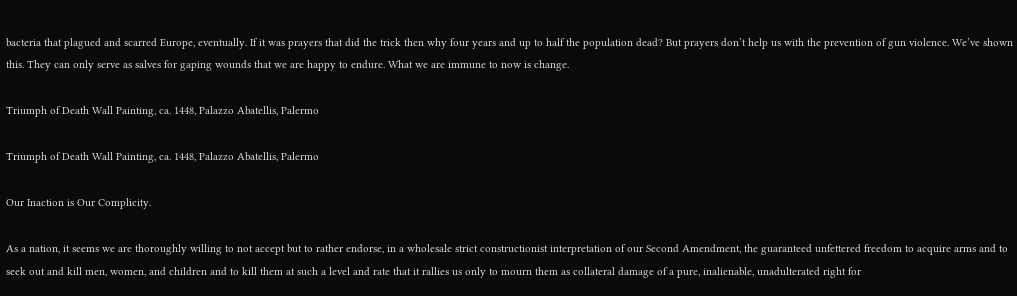bacteria that plagued and scarred Europe, eventually. If it was prayers that did the trick then why four years and up to half the population dead? But prayers don’t help us with the prevention of gun violence. We’ve shown this. They can only serve as salves for gaping wounds that we are happy to endure. What we are immune to now is change.

Triumph of Death Wall Painting, ca. 1448, Palazzo Abatellis, Palermo

Triumph of Death Wall Painting, ca. 1448, Palazzo Abatellis, Palermo

Our Inaction is Our Complicity.

As a nation, it seems we are thoroughly willing to not accept but to rather endorse, in a wholesale strict constructionist interpretation of our Second Amendment, the guaranteed unfettered freedom to acquire arms and to seek out and kill men, women, and children and to kill them at such a level and rate that it rallies us only to mourn them as collateral damage of a pure, inalienable, unadulterated right for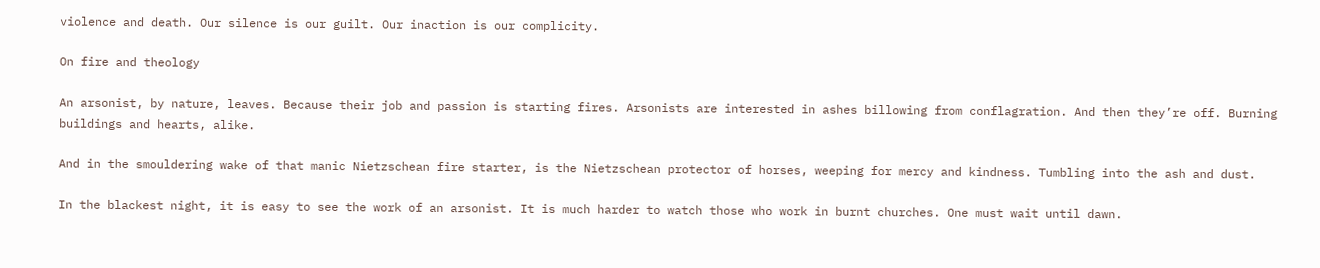violence and death. Our silence is our guilt. Our inaction is our complicity.

On fire and theology

An arsonist, by nature, leaves. Because their job and passion is starting fires. Arsonists are interested in ashes billowing from conflagration. And then they’re off. Burning buildings and hearts, alike.

And in the smouldering wake of that manic Nietzschean fire starter, is the Nietzschean protector of horses, weeping for mercy and kindness. Tumbling into the ash and dust.

In the blackest night, it is easy to see the work of an arsonist. It is much harder to watch those who work in burnt churches. One must wait until dawn.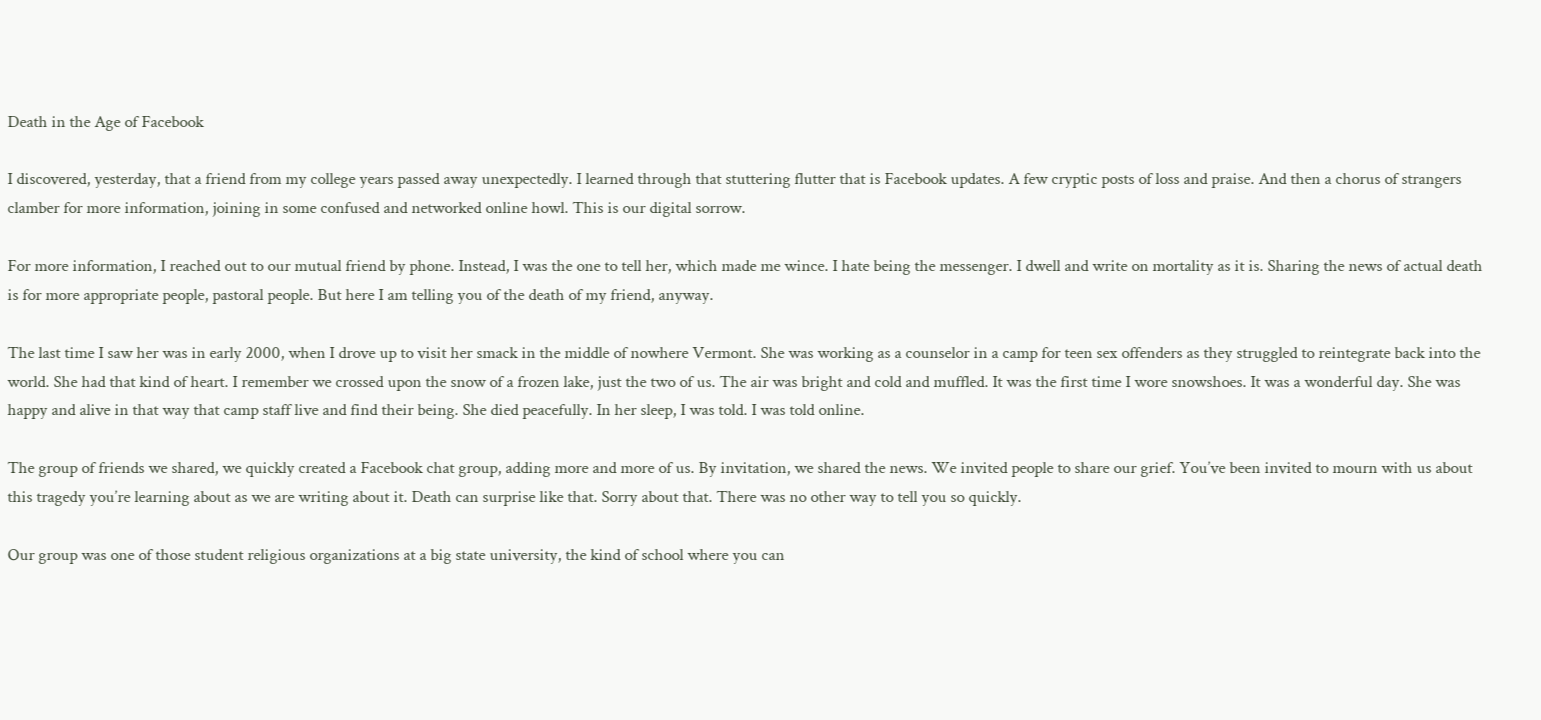Death in the Age of Facebook

I discovered, yesterday, that a friend from my college years passed away unexpectedly. I learned through that stuttering flutter that is Facebook updates. A few cryptic posts of loss and praise. And then a chorus of strangers clamber for more information, joining in some confused and networked online howl. This is our digital sorrow.

For more information, I reached out to our mutual friend by phone. Instead, I was the one to tell her, which made me wince. I hate being the messenger. I dwell and write on mortality as it is. Sharing the news of actual death is for more appropriate people, pastoral people. But here I am telling you of the death of my friend, anyway.

The last time I saw her was in early 2000, when I drove up to visit her smack in the middle of nowhere Vermont. She was working as a counselor in a camp for teen sex offenders as they struggled to reintegrate back into the world. She had that kind of heart. I remember we crossed upon the snow of a frozen lake, just the two of us. The air was bright and cold and muffled. It was the first time I wore snowshoes. It was a wonderful day. She was happy and alive in that way that camp staff live and find their being. She died peacefully. In her sleep, I was told. I was told online.

The group of friends we shared, we quickly created a Facebook chat group, adding more and more of us. By invitation, we shared the news. We invited people to share our grief. You’ve been invited to mourn with us about this tragedy you’re learning about as we are writing about it. Death can surprise like that. Sorry about that. There was no other way to tell you so quickly.

Our group was one of those student religious organizations at a big state university, the kind of school where you can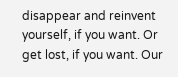disappear and reinvent yourself, if you want. Or get lost, if you want. Our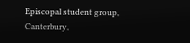Episcopal student group, Canterbury,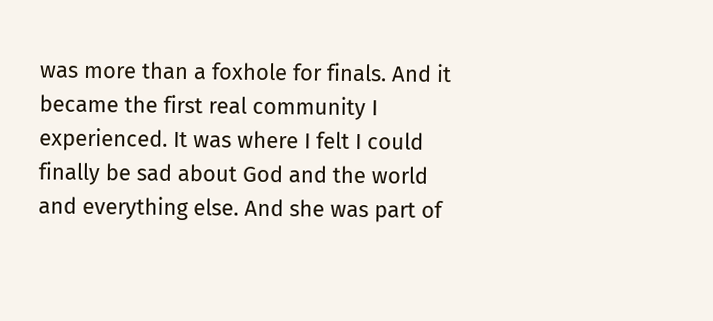was more than a foxhole for finals. And it became the first real community I experienced. It was where I felt I could finally be sad about God and the world and everything else. And she was part of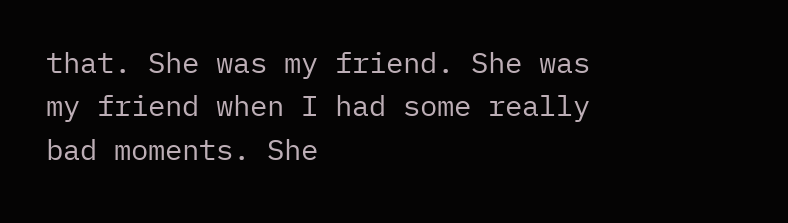that. She was my friend. She was my friend when I had some really bad moments. She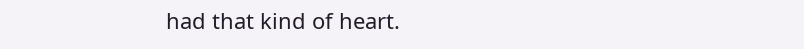had that kind of heart.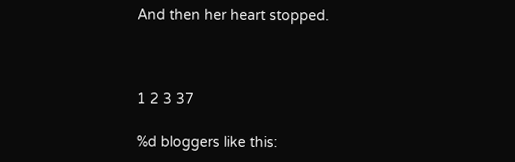And then her heart stopped.



1 2 3 37

%d bloggers like this: